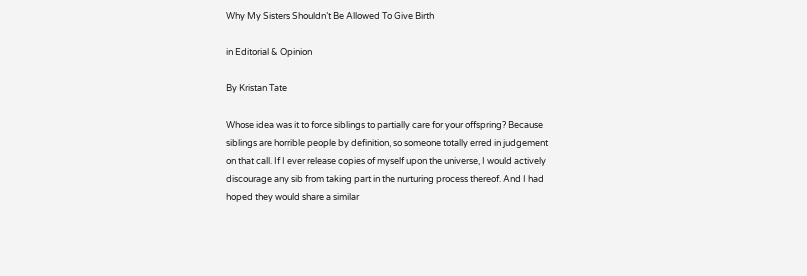Why My Sisters Shouldn’t Be Allowed To Give Birth

in Editorial & Opinion

By Kristan Tate

Whose idea was it to force siblings to partially care for your offspring? Because siblings are horrible people by definition, so someone totally erred in judgement on that call. If I ever release copies of myself upon the universe, I would actively discourage any sib from taking part in the nurturing process thereof. And I had hoped they would share a similar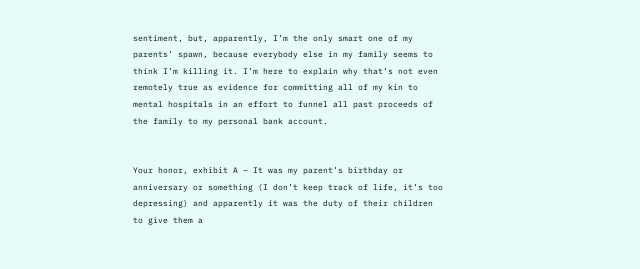sentiment, but, apparently, I’m the only smart one of my parents’ spawn, because everybody else in my family seems to think I’m killing it. I’m here to explain why that’s not even remotely true as evidence for committing all of my kin to mental hospitals in an effort to funnel all past proceeds of the family to my personal bank account.


Your honor, exhibit A – It was my parent’s birthday or anniversary or something (I don’t keep track of life, it’s too depressing) and apparently it was the duty of their children to give them a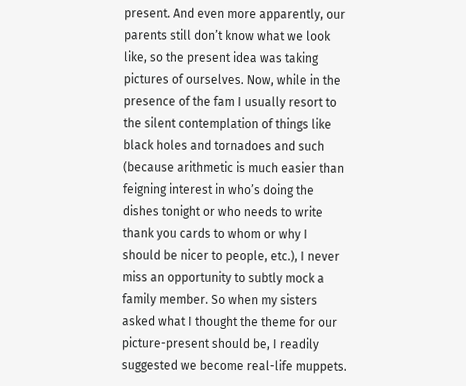present. And even more apparently, our parents still don’t know what we look like, so the present idea was taking pictures of ourselves. Now, while in the presence of the fam I usually resort to the silent contemplation of things like black holes and tornadoes and such (because arithmetic is much easier than feigning interest in who’s doing the dishes tonight or who needs to write thank you cards to whom or why I should be nicer to people, etc.), I never miss an opportunity to subtly mock a family member. So when my sisters asked what I thought the theme for our picture-present should be, I readily suggested we become real-life muppets.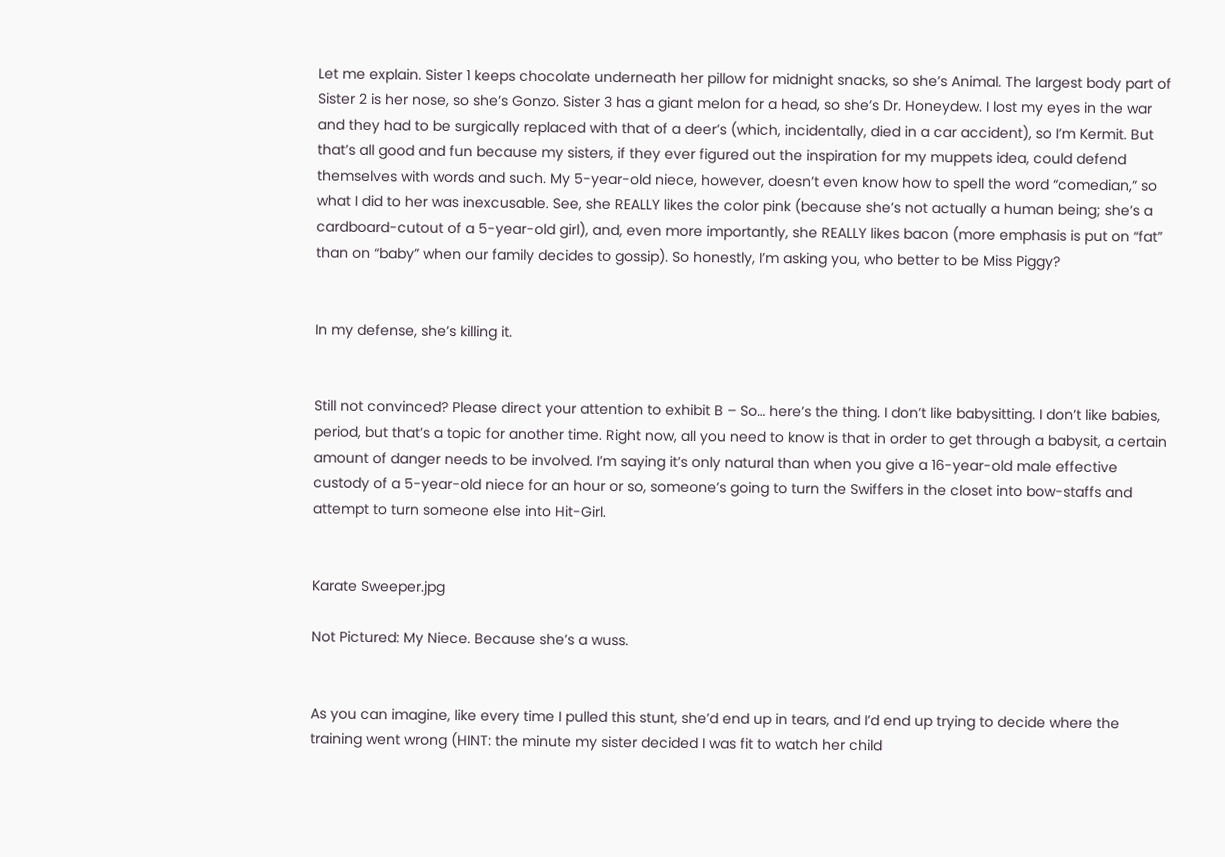Let me explain. Sister 1 keeps chocolate underneath her pillow for midnight snacks, so she’s Animal. The largest body part of Sister 2 is her nose, so she’s Gonzo. Sister 3 has a giant melon for a head, so she’s Dr. Honeydew. I lost my eyes in the war and they had to be surgically replaced with that of a deer’s (which, incidentally, died in a car accident), so I’m Kermit. But that’s all good and fun because my sisters, if they ever figured out the inspiration for my muppets idea, could defend themselves with words and such. My 5-year-old niece, however, doesn’t even know how to spell the word “comedian,” so what I did to her was inexcusable. See, she REALLY likes the color pink (because she’s not actually a human being; she’s a cardboard-cutout of a 5-year-old girl), and, even more importantly, she REALLY likes bacon (more emphasis is put on “fat” than on “baby” when our family decides to gossip). So honestly, I’m asking you, who better to be Miss Piggy?


In my defense, she’s killing it.


Still not convinced? Please direct your attention to exhibit B – So… here’s the thing. I don’t like babysitting. I don’t like babies, period, but that’s a topic for another time. Right now, all you need to know is that in order to get through a babysit, a certain amount of danger needs to be involved. I’m saying it’s only natural than when you give a 16-year-old male effective custody of a 5-year-old niece for an hour or so, someone’s going to turn the Swiffers in the closet into bow-staffs and attempt to turn someone else into Hit-Girl.


Karate Sweeper.jpg

Not Pictured: My Niece. Because she’s a wuss.


As you can imagine, like every time I pulled this stunt, she’d end up in tears, and I’d end up trying to decide where the training went wrong (HINT: the minute my sister decided I was fit to watch her child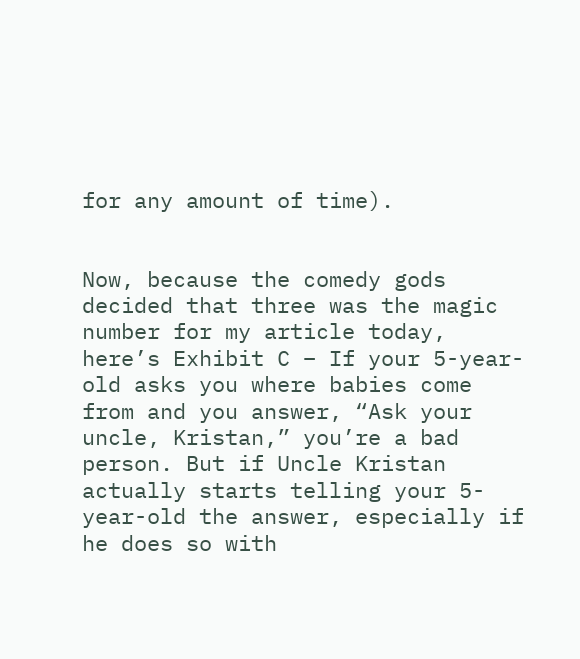for any amount of time).


Now, because the comedy gods decided that three was the magic number for my article today, here’s Exhibit C – If your 5-year-old asks you where babies come from and you answer, “Ask your uncle, Kristan,” you’re a bad person. But if Uncle Kristan actually starts telling your 5-year-old the answer, especially if he does so with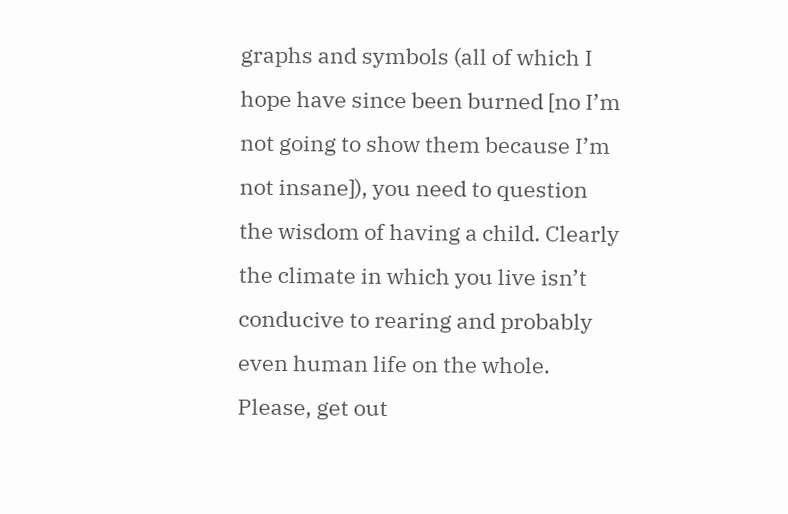graphs and symbols (all of which I hope have since been burned [no I’m not going to show them because I’m not insane]), you need to question the wisdom of having a child. Clearly the climate in which you live isn’t conducive to rearing and probably even human life on the whole. Please, get out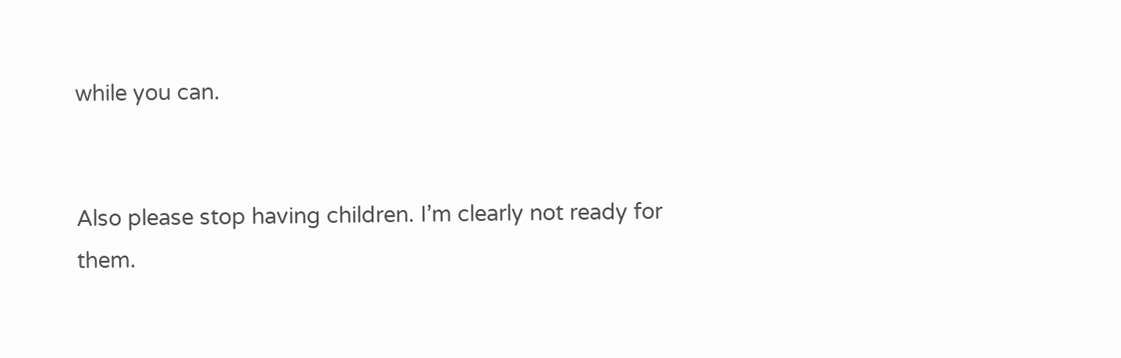while you can.


Also please stop having children. I’m clearly not ready for them.